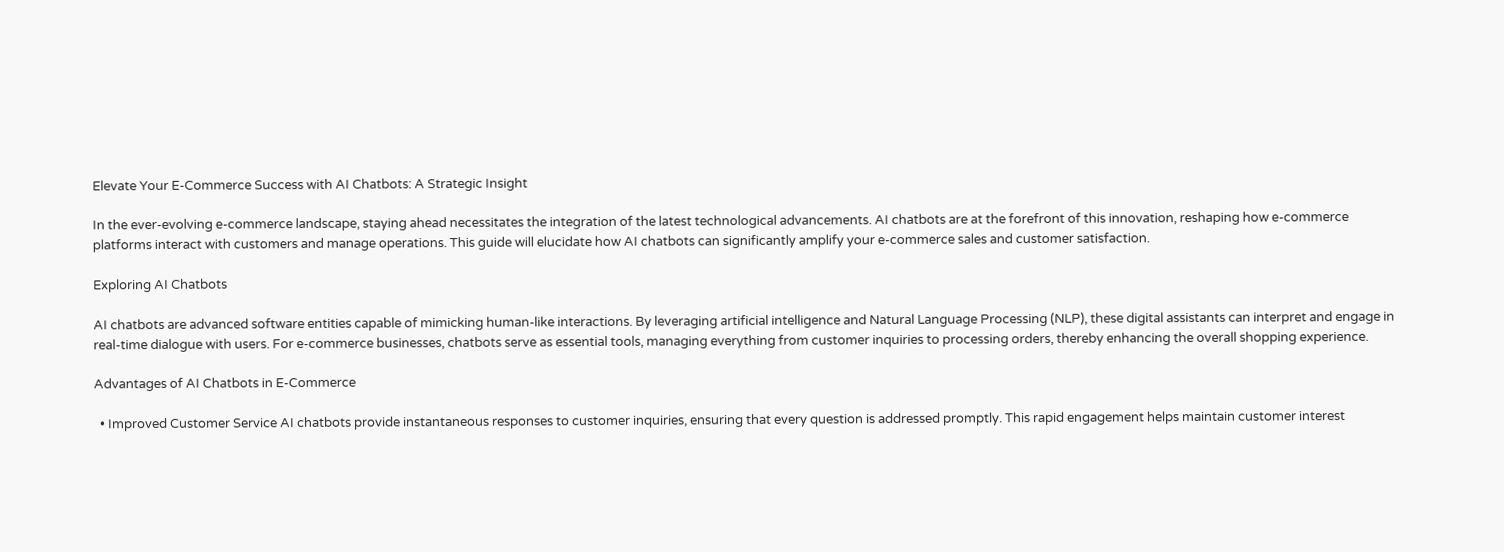Elevate Your E-Commerce Success with AI Chatbots: A Strategic Insight

In the ever-evolving e-commerce landscape, staying ahead necessitates the integration of the latest technological advancements. AI chatbots are at the forefront of this innovation, reshaping how e-commerce platforms interact with customers and manage operations. This guide will elucidate how AI chatbots can significantly amplify your e-commerce sales and customer satisfaction.

Exploring AI Chatbots

AI chatbots are advanced software entities capable of mimicking human-like interactions. By leveraging artificial intelligence and Natural Language Processing (NLP), these digital assistants can interpret and engage in real-time dialogue with users. For e-commerce businesses, chatbots serve as essential tools, managing everything from customer inquiries to processing orders, thereby enhancing the overall shopping experience.

Advantages of AI Chatbots in E-Commerce

  • Improved Customer Service AI chatbots provide instantaneous responses to customer inquiries, ensuring that every question is addressed promptly. This rapid engagement helps maintain customer interest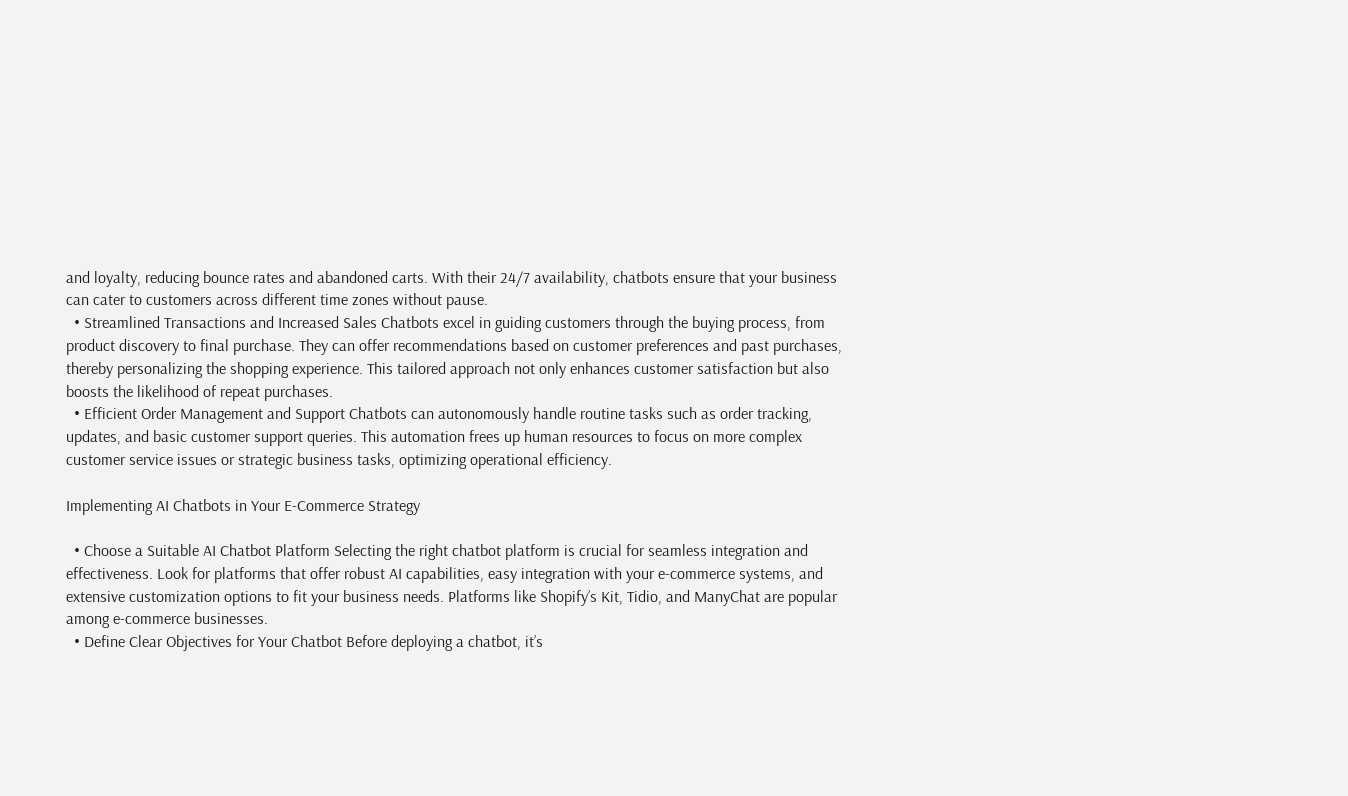and loyalty, reducing bounce rates and abandoned carts. With their 24/7 availability, chatbots ensure that your business can cater to customers across different time zones without pause.
  • Streamlined Transactions and Increased Sales Chatbots excel in guiding customers through the buying process, from product discovery to final purchase. They can offer recommendations based on customer preferences and past purchases, thereby personalizing the shopping experience. This tailored approach not only enhances customer satisfaction but also boosts the likelihood of repeat purchases.
  • Efficient Order Management and Support Chatbots can autonomously handle routine tasks such as order tracking, updates, and basic customer support queries. This automation frees up human resources to focus on more complex customer service issues or strategic business tasks, optimizing operational efficiency.

Implementing AI Chatbots in Your E-Commerce Strategy

  • Choose a Suitable AI Chatbot Platform Selecting the right chatbot platform is crucial for seamless integration and effectiveness. Look for platforms that offer robust AI capabilities, easy integration with your e-commerce systems, and extensive customization options to fit your business needs. Platforms like Shopify’s Kit, Tidio, and ManyChat are popular among e-commerce businesses.
  • Define Clear Objectives for Your Chatbot Before deploying a chatbot, it’s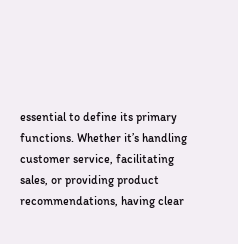essential to define its primary functions. Whether it’s handling customer service, facilitating sales, or providing product recommendations, having clear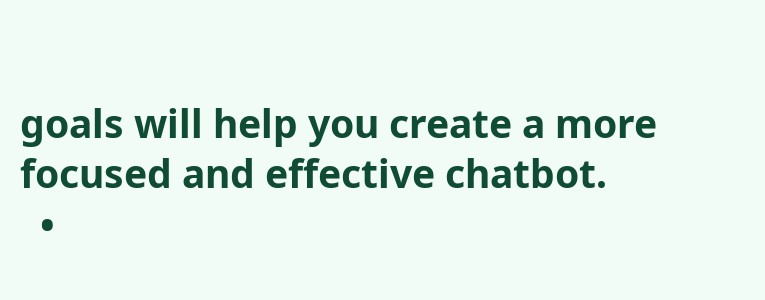goals will help you create a more focused and effective chatbot.
  •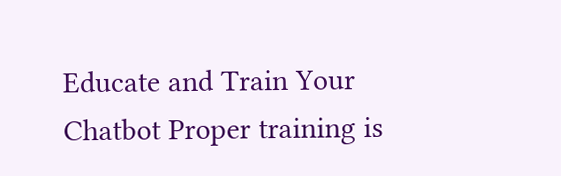Educate and Train Your Chatbot Proper training is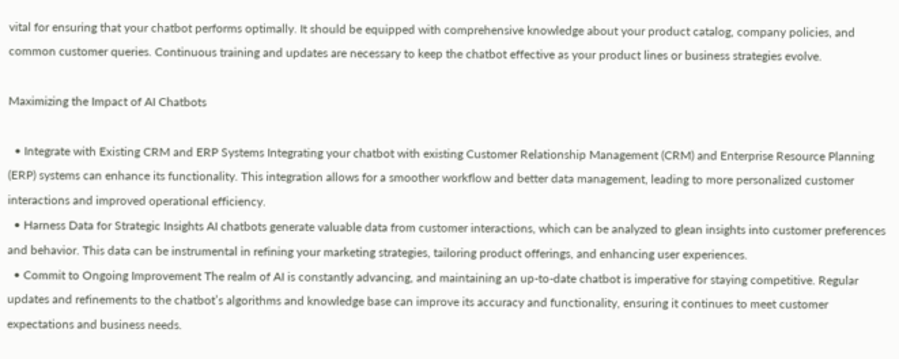vital for ensuring that your chatbot performs optimally. It should be equipped with comprehensive knowledge about your product catalog, company policies, and common customer queries. Continuous training and updates are necessary to keep the chatbot effective as your product lines or business strategies evolve.

Maximizing the Impact of AI Chatbots

  • Integrate with Existing CRM and ERP Systems Integrating your chatbot with existing Customer Relationship Management (CRM) and Enterprise Resource Planning (ERP) systems can enhance its functionality. This integration allows for a smoother workflow and better data management, leading to more personalized customer interactions and improved operational efficiency.
  • Harness Data for Strategic Insights AI chatbots generate valuable data from customer interactions, which can be analyzed to glean insights into customer preferences and behavior. This data can be instrumental in refining your marketing strategies, tailoring product offerings, and enhancing user experiences.
  • Commit to Ongoing Improvement The realm of AI is constantly advancing, and maintaining an up-to-date chatbot is imperative for staying competitive. Regular updates and refinements to the chatbot’s algorithms and knowledge base can improve its accuracy and functionality, ensuring it continues to meet customer expectations and business needs.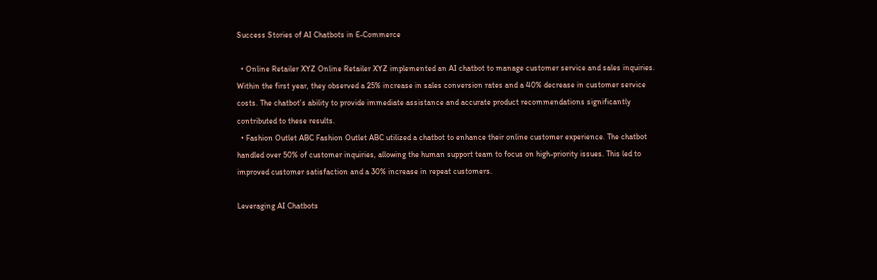Success Stories of AI Chatbots in E-Commerce

  • Online Retailer XYZ Online Retailer XYZ implemented an AI chatbot to manage customer service and sales inquiries. Within the first year, they observed a 25% increase in sales conversion rates and a 40% decrease in customer service costs. The chatbot’s ability to provide immediate assistance and accurate product recommendations significantly contributed to these results.
  • Fashion Outlet ABC Fashion Outlet ABC utilized a chatbot to enhance their online customer experience. The chatbot handled over 50% of customer inquiries, allowing the human support team to focus on high-priority issues. This led to improved customer satisfaction and a 30% increase in repeat customers.

Leveraging AI Chatbots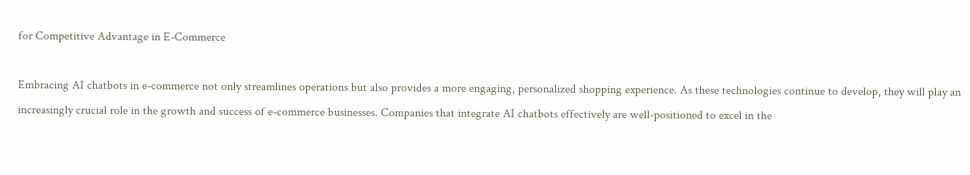for Competitive Advantage in E-Commerce

Embracing AI chatbots in e-commerce not only streamlines operations but also provides a more engaging, personalized shopping experience. As these technologies continue to develop, they will play an increasingly crucial role in the growth and success of e-commerce businesses. Companies that integrate AI chatbots effectively are well-positioned to excel in the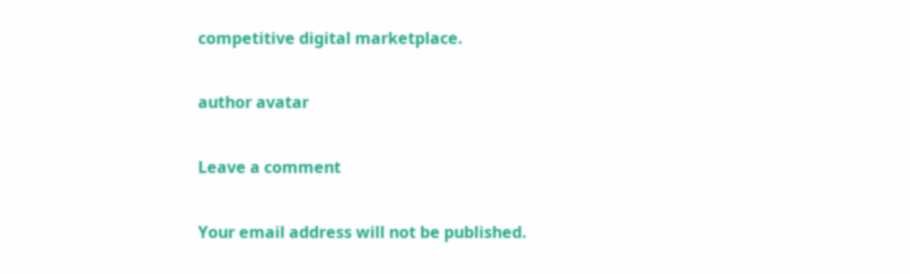competitive digital marketplace.

author avatar

Leave a comment

Your email address will not be published.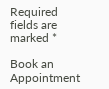Required fields are marked *

Book an Appointment